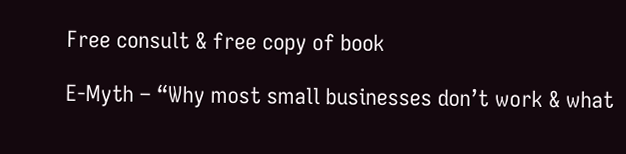Free consult & free copy of book

E-Myth – “Why most small businesses don’t work & what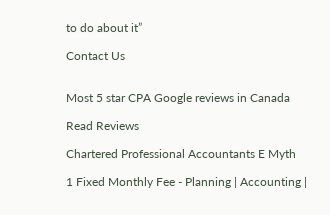to do about it”

Contact Us


Most 5 star CPA Google reviews in Canada

Read Reviews

Chartered Professional Accountants E Myth

1 Fixed Monthly Fee - Planning | Accounting |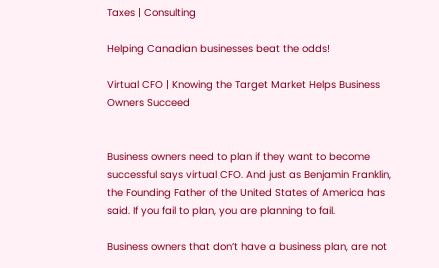Taxes | Consulting

Helping Canadian businesses beat the odds!

Virtual CFO | Knowing the Target Market Helps Business Owners Succeed


Business owners need to plan if they want to become successful says virtual CFO. And just as Benjamin Franklin, the Founding Father of the United States of America has said. If you fail to plan, you are planning to fail.

Business owners that don’t have a business plan, are not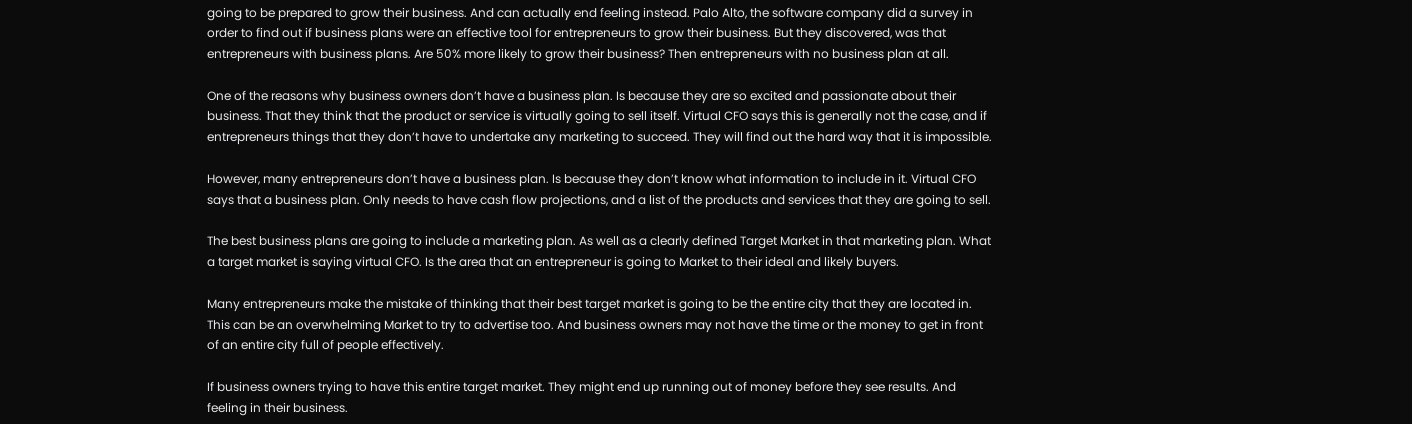going to be prepared to grow their business. And can actually end feeling instead. Palo Alto, the software company did a survey in order to find out if business plans were an effective tool for entrepreneurs to grow their business. But they discovered, was that entrepreneurs with business plans. Are 50% more likely to grow their business? Then entrepreneurs with no business plan at all.

One of the reasons why business owners don’t have a business plan. Is because they are so excited and passionate about their business. That they think that the product or service is virtually going to sell itself. Virtual CFO says this is generally not the case, and if entrepreneurs things that they don’t have to undertake any marketing to succeed. They will find out the hard way that it is impossible.

However, many entrepreneurs don’t have a business plan. Is because they don’t know what information to include in it. Virtual CFO says that a business plan. Only needs to have cash flow projections, and a list of the products and services that they are going to sell.

The best business plans are going to include a marketing plan. As well as a clearly defined Target Market in that marketing plan. What a target market is saying virtual CFO. Is the area that an entrepreneur is going to Market to their ideal and likely buyers.

Many entrepreneurs make the mistake of thinking that their best target market is going to be the entire city that they are located in. This can be an overwhelming Market to try to advertise too. And business owners may not have the time or the money to get in front of an entire city full of people effectively.

If business owners trying to have this entire target market. They might end up running out of money before they see results. And feeling in their business.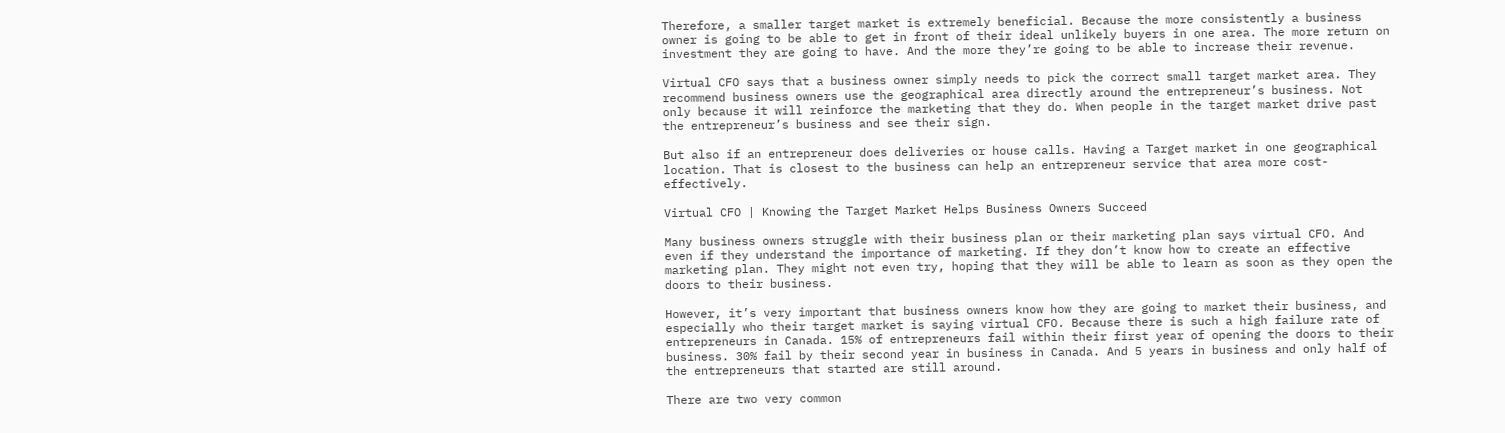Therefore, a smaller target market is extremely beneficial. Because the more consistently a business owner is going to be able to get in front of their ideal unlikely buyers in one area. The more return on investment they are going to have. And the more they’re going to be able to increase their revenue.

Virtual CFO says that a business owner simply needs to pick the correct small target market area. They recommend business owners use the geographical area directly around the entrepreneur’s business. Not only because it will reinforce the marketing that they do. When people in the target market drive past the entrepreneur’s business and see their sign.

But also if an entrepreneur does deliveries or house calls. Having a Target market in one geographical location. That is closest to the business can help an entrepreneur service that area more cost-effectively.

Virtual CFO | Knowing the Target Market Helps Business Owners Succeed

Many business owners struggle with their business plan or their marketing plan says virtual CFO. And even if they understand the importance of marketing. If they don’t know how to create an effective marketing plan. They might not even try, hoping that they will be able to learn as soon as they open the doors to their business.

However, it’s very important that business owners know how they are going to market their business, and especially who their target market is saying virtual CFO. Because there is such a high failure rate of entrepreneurs in Canada. 15% of entrepreneurs fail within their first year of opening the doors to their business. 30% fail by their second year in business in Canada. And 5 years in business and only half of the entrepreneurs that started are still around.

There are two very common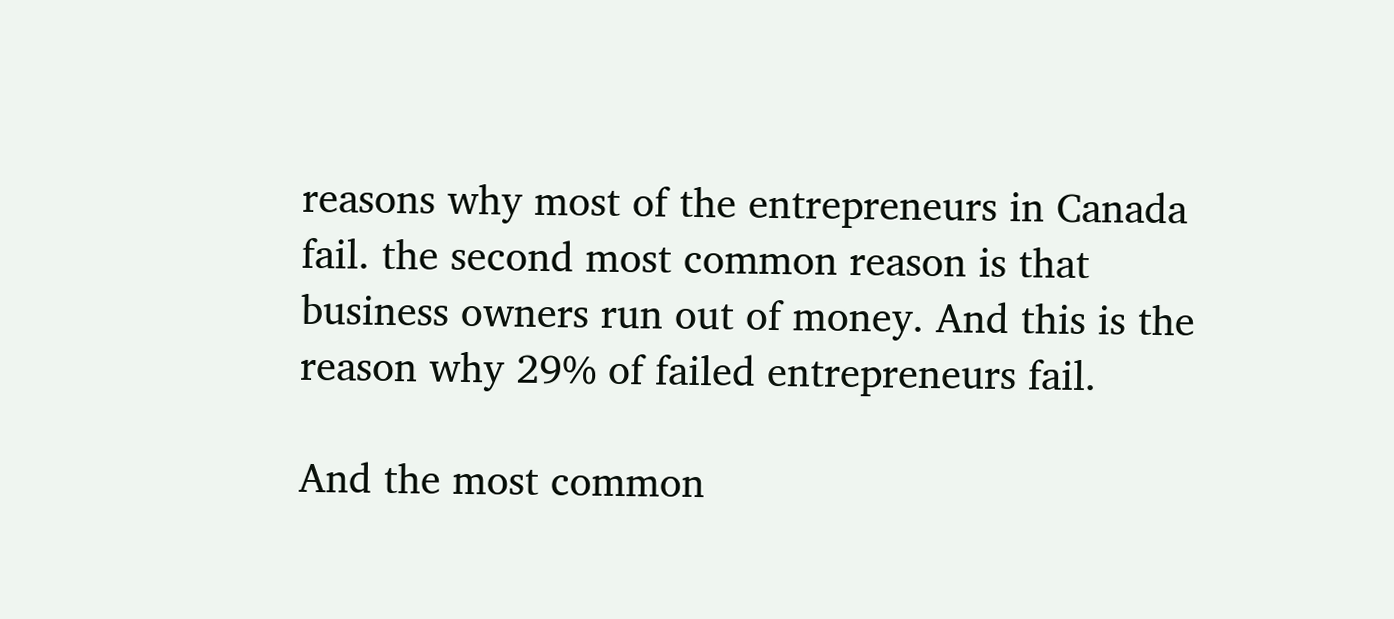reasons why most of the entrepreneurs in Canada fail. the second most common reason is that business owners run out of money. And this is the reason why 29% of failed entrepreneurs fail.

And the most common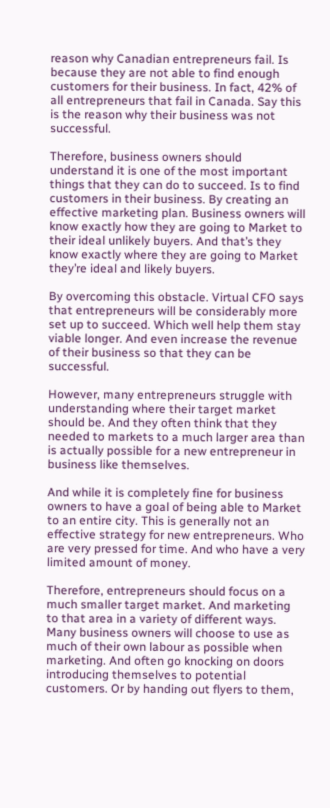reason why Canadian entrepreneurs fail. Is because they are not able to find enough customers for their business. In fact, 42% of all entrepreneurs that fail in Canada. Say this is the reason why their business was not successful.

Therefore, business owners should understand it is one of the most important things that they can do to succeed. Is to find customers in their business. By creating an effective marketing plan. Business owners will know exactly how they are going to Market to their ideal unlikely buyers. And that’s they know exactly where they are going to Market they’re ideal and likely buyers.

By overcoming this obstacle. Virtual CFO says that entrepreneurs will be considerably more set up to succeed. Which well help them stay viable longer. And even increase the revenue of their business so that they can be successful.

However, many entrepreneurs struggle with understanding where their target market should be. And they often think that they needed to markets to a much larger area than is actually possible for a new entrepreneur in business like themselves.

And while it is completely fine for business owners to have a goal of being able to Market to an entire city. This is generally not an effective strategy for new entrepreneurs. Who are very pressed for time. And who have a very limited amount of money.

Therefore, entrepreneurs should focus on a much smaller target market. And marketing to that area in a variety of different ways. Many business owners will choose to use as much of their own labour as possible when marketing. And often go knocking on doors introducing themselves to potential customers. Or by handing out flyers to them,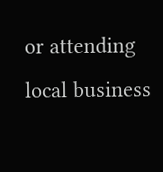or attending local business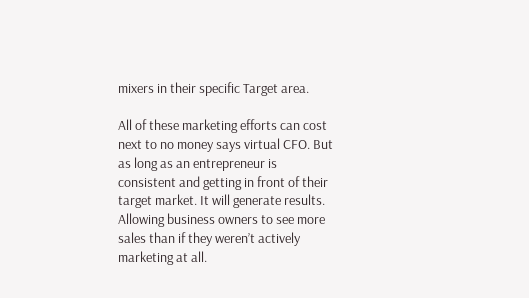mixers in their specific Target area.

All of these marketing efforts can cost next to no money says virtual CFO. But as long as an entrepreneur is consistent and getting in front of their target market. It will generate results. Allowing business owners to see more sales than if they weren’t actively marketing at all.